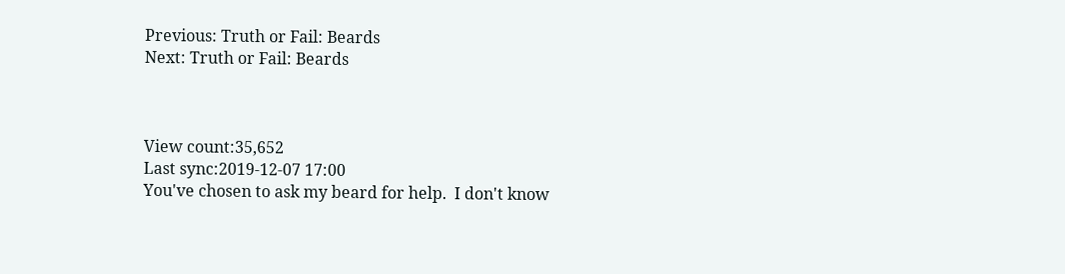Previous: Truth or Fail: Beards
Next: Truth or Fail: Beards



View count:35,652
Last sync:2019-12-07 17:00
You've chosen to ask my beard for help.  I don't know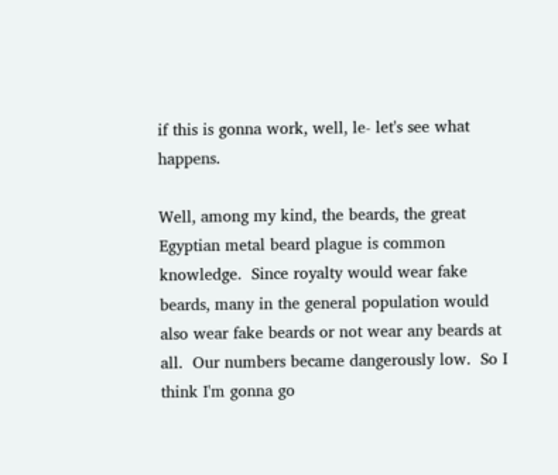if this is gonna work, well, le- let's see what happens.

Well, among my kind, the beards, the great Egyptian metal beard plague is common knowledge.  Since royalty would wear fake beards, many in the general population would also wear fake beards or not wear any beards at all.  Our numbers became dangerously low.  So I think I'm gonna go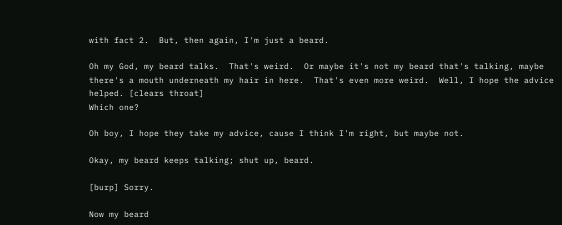with fact 2.  But, then again, I'm just a beard.

Oh my God, my beard talks.  That's weird.  Or maybe it's not my beard that's talking, maybe there's a mouth underneath my hair in here.  That's even more weird.  Well, I hope the advice helped. [clears throat]
Which one?

Oh boy, I hope they take my advice, cause I think I'm right, but maybe not.

Okay, my beard keeps talking; shut up, beard.

[burp] Sorry.

Now my beard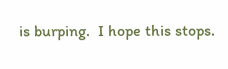is burping.  I hope this stops.